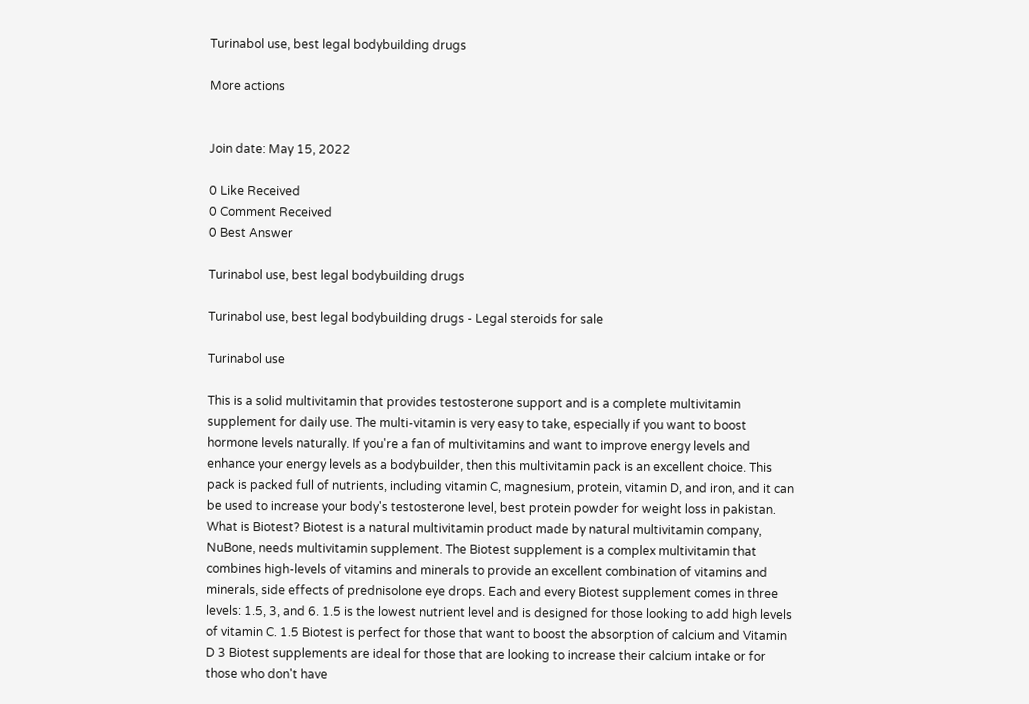Turinabol use, best legal bodybuilding drugs

More actions


Join date: May 15, 2022

0 Like Received
0 Comment Received
0 Best Answer

Turinabol use, best legal bodybuilding drugs

Turinabol use, best legal bodybuilding drugs - Legal steroids for sale

Turinabol use

This is a solid multivitamin that provides testosterone support and is a complete multivitamin supplement for daily use. The multi-vitamin is very easy to take, especially if you want to boost hormone levels naturally. If you're a fan of multivitamins and want to improve energy levels and enhance your energy levels as a bodybuilder, then this multivitamin pack is an excellent choice. This pack is packed full of nutrients, including vitamin C, magnesium, protein, vitamin D, and iron, and it can be used to increase your body's testosterone level, best protein powder for weight loss in pakistan. What is Biotest? Biotest is a natural multivitamin product made by natural multivitamin company, NuBone, needs multivitamin supplement. The Biotest supplement is a complex multivitamin that combines high-levels of vitamins and minerals to provide an excellent combination of vitamins and minerals, side effects of prednisolone eye drops. Each and every Biotest supplement comes in three levels: 1.5, 3, and 6. 1.5 is the lowest nutrient level and is designed for those looking to add high levels of vitamin C. 1.5 Biotest is perfect for those that want to boost the absorption of calcium and Vitamin D 3 Biotest supplements are ideal for those that are looking to increase their calcium intake or for those who don't have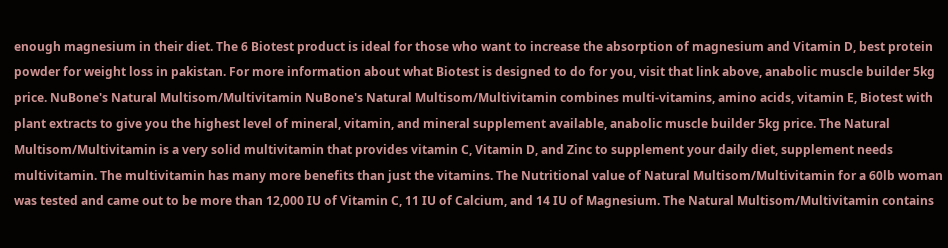enough magnesium in their diet. The 6 Biotest product is ideal for those who want to increase the absorption of magnesium and Vitamin D, best protein powder for weight loss in pakistan. For more information about what Biotest is designed to do for you, visit that link above, anabolic muscle builder 5kg price. NuBone's Natural Multisom/Multivitamin NuBone's Natural Multisom/Multivitamin combines multi-vitamins, amino acids, vitamin E, Biotest with plant extracts to give you the highest level of mineral, vitamin, and mineral supplement available, anabolic muscle builder 5kg price. The Natural Multisom/Multivitamin is a very solid multivitamin that provides vitamin C, Vitamin D, and Zinc to supplement your daily diet, supplement needs multivitamin. The multivitamin has many more benefits than just the vitamins. The Nutritional value of Natural Multisom/Multivitamin for a 60lb woman was tested and came out to be more than 12,000 IU of Vitamin C, 11 IU of Calcium, and 14 IU of Magnesium. The Natural Multisom/Multivitamin contains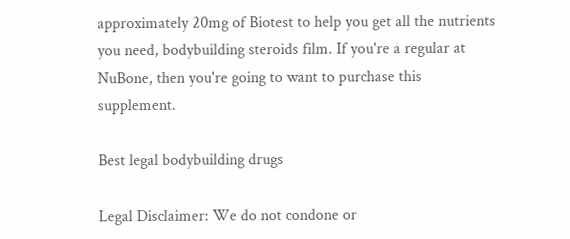approximately 20mg of Biotest to help you get all the nutrients you need, bodybuilding steroids film. If you're a regular at NuBone, then you're going to want to purchase this supplement.

Best legal bodybuilding drugs

Legal Disclaimer: We do not condone or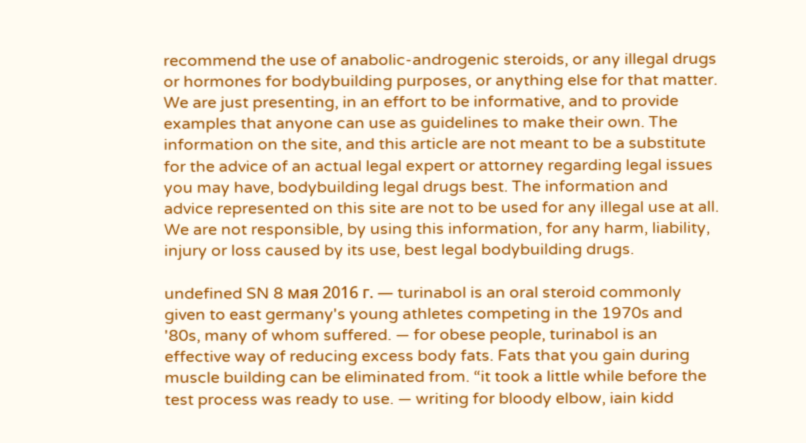recommend the use of anabolic-androgenic steroids, or any illegal drugs or hormones for bodybuilding purposes, or anything else for that matter. We are just presenting, in an effort to be informative, and to provide examples that anyone can use as guidelines to make their own. The information on the site, and this article are not meant to be a substitute for the advice of an actual legal expert or attorney regarding legal issues you may have, bodybuilding legal drugs best. The information and advice represented on this site are not to be used for any illegal use at all. We are not responsible, by using this information, for any harm, liability, injury or loss caused by its use, best legal bodybuilding drugs.

undefined SN 8 мая 2016 г. — turinabol is an oral steroid commonly given to east germany's young athletes competing in the 1970s and '80s, many of whom suffered. — for obese people, turinabol is an effective way of reducing excess body fats. Fats that you gain during muscle building can be eliminated from. “it took a little while before the test process was ready to use. — writing for bloody elbow, iain kidd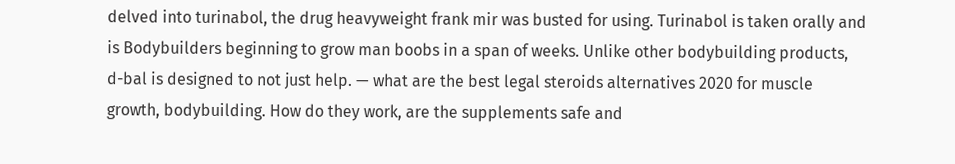delved into turinabol, the drug heavyweight frank mir was busted for using. Turinabol is taken orally and is Bodybuilders beginning to grow man boobs in a span of weeks. Unlike other bodybuilding products, d-bal is designed to not just help. — what are the best legal steroids alternatives 2020 for muscle growth, bodybuilding. How do they work, are the supplements safe and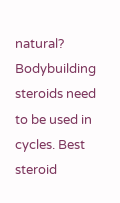natural? Bodybuilding steroids need to be used in cycles. Best steroid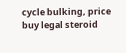cycle bulking, price buy legal steroid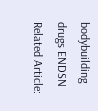bodybuilding drugs ENDSN Related Article: